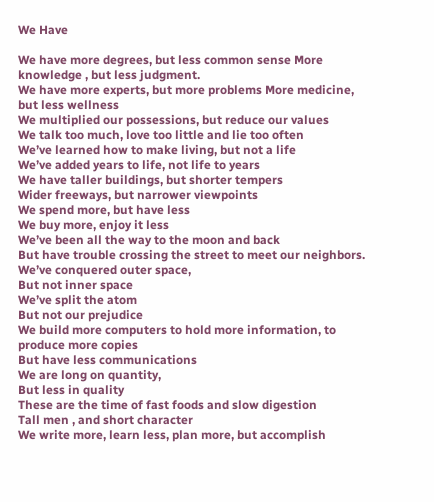We Have

We have more degrees, but less common sense More knowledge , but less judgment.
We have more experts, but more problems More medicine, but less wellness
We multiplied our possessions, but reduce our values
We talk too much, love too little and lie too often
We’ve learned how to make living, but not a life
We’ve added years to life, not life to years
We have taller buildings, but shorter tempers
Wider freeways, but narrower viewpoints
We spend more, but have less
We buy more, enjoy it less
We’ve been all the way to the moon and back
But have trouble crossing the street to meet our neighbors.
We’ve conquered outer space,
But not inner space
We’ve split the atom
But not our prejudice
We build more computers to hold more information, to produce more copies
But have less communications
We are long on quantity,
But less in quality
These are the time of fast foods and slow digestion
Tall men , and short character
We write more, learn less, plan more, but accomplish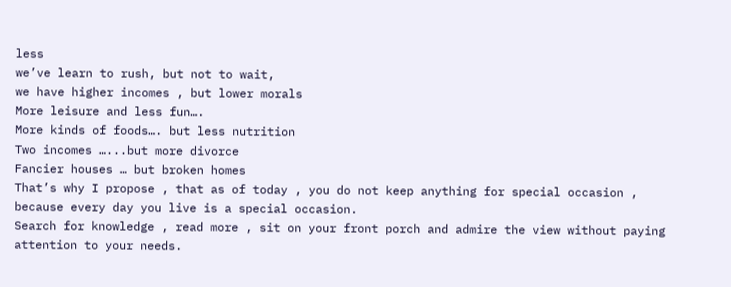less
we’ve learn to rush, but not to wait,
we have higher incomes , but lower morals
More leisure and less fun….
More kinds of foods…. but less nutrition
Two incomes …...but more divorce
Fancier houses … but broken homes
That’s why I propose , that as of today , you do not keep anything for special occasion , because every day you live is a special occasion.
Search for knowledge , read more , sit on your front porch and admire the view without paying attention to your needs.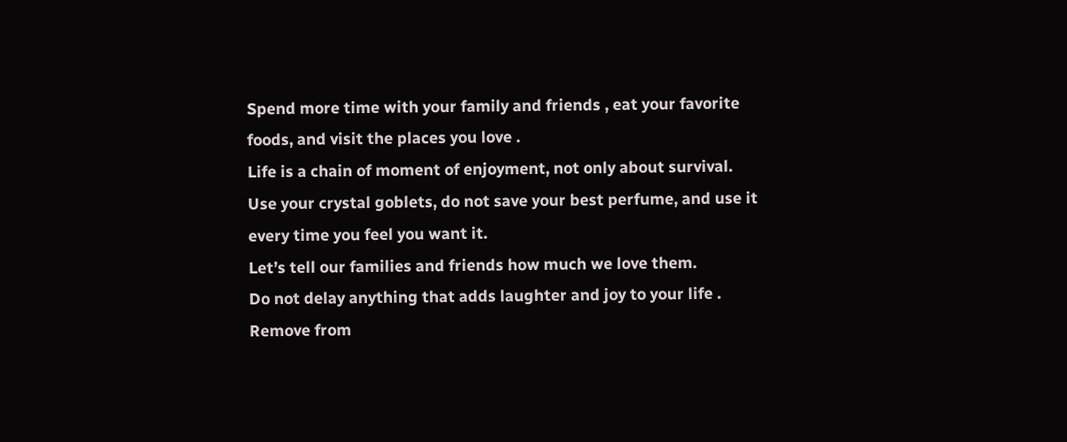Spend more time with your family and friends , eat your favorite foods, and visit the places you love .
Life is a chain of moment of enjoyment, not only about survival.
Use your crystal goblets, do not save your best perfume, and use it every time you feel you want it.
Let’s tell our families and friends how much we love them.
Do not delay anything that adds laughter and joy to your life .
Remove from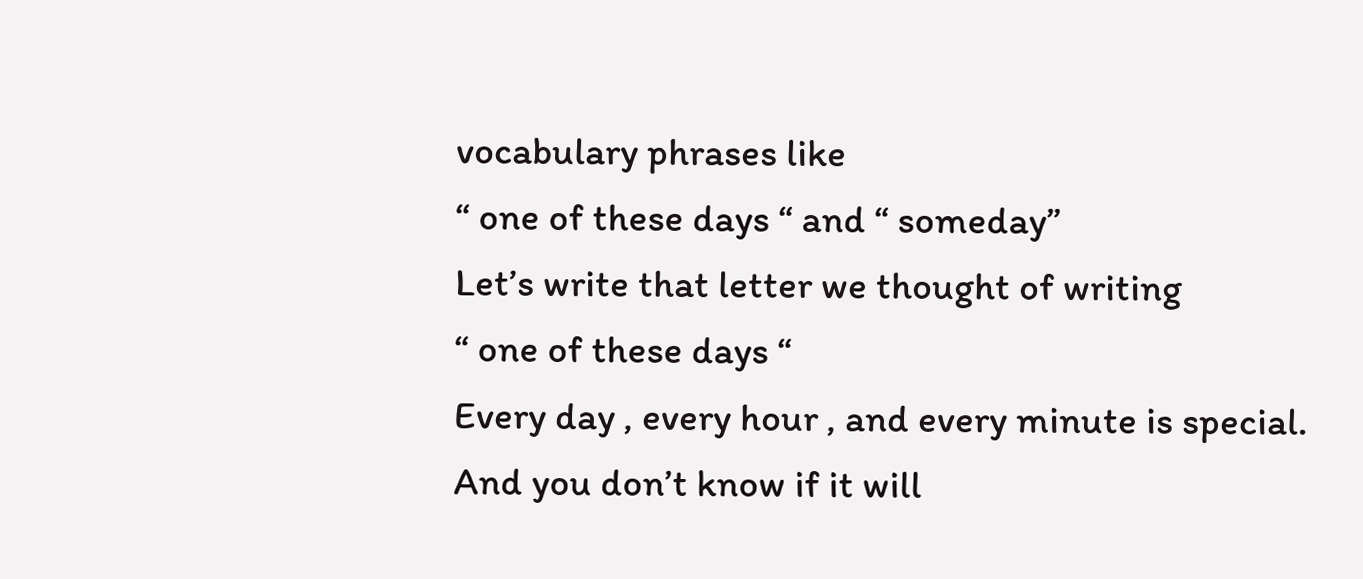vocabulary phrases like
“ one of these days “ and “ someday”
Let’s write that letter we thought of writing
“ one of these days “
Every day , every hour , and every minute is special.
And you don’t know if it will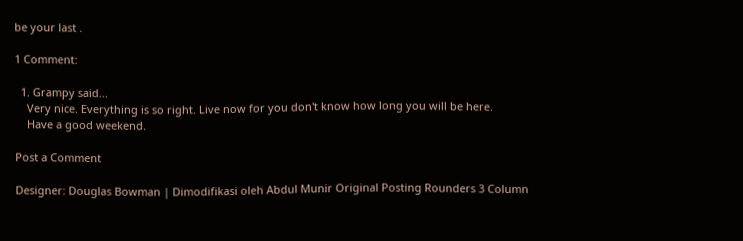be your last .

1 Comment:

  1. Grampy said...
    Very nice. Everything is so right. Live now for you don't know how long you will be here.
    Have a good weekend.

Post a Comment

Designer: Douglas Bowman | Dimodifikasi oleh Abdul Munir Original Posting Rounders 3 Column